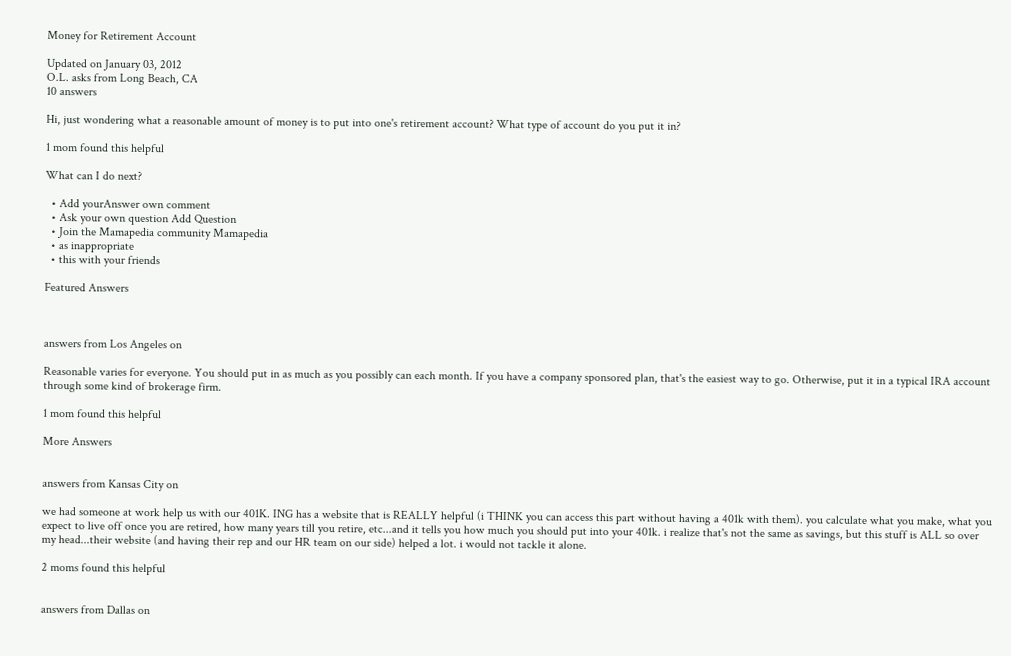Money for Retirement Account

Updated on January 03, 2012
O.L. asks from Long Beach, CA
10 answers

Hi, just wondering what a reasonable amount of money is to put into one's retirement account? What type of account do you put it in?

1 mom found this helpful

What can I do next?

  • Add yourAnswer own comment
  • Ask your own question Add Question
  • Join the Mamapedia community Mamapedia
  • as inappropriate
  • this with your friends

Featured Answers



answers from Los Angeles on

Reasonable varies for everyone. You should put in as much as you possibly can each month. If you have a company sponsored plan, that's the easiest way to go. Otherwise, put it in a typical IRA account through some kind of brokerage firm.

1 mom found this helpful

More Answers


answers from Kansas City on

we had someone at work help us with our 401K. ING has a website that is REALLY helpful (i THINK you can access this part without having a 401k with them). you calculate what you make, what you expect to live off once you are retired, how many years till you retire, etc...and it tells you how much you should put into your 401k. i realize that's not the same as savings, but this stuff is ALL so over my head...their website (and having their rep and our HR team on our side) helped a lot. i would not tackle it alone.

2 moms found this helpful


answers from Dallas on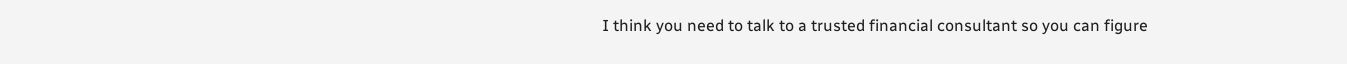I think you need to talk to a trusted financial consultant so you can figure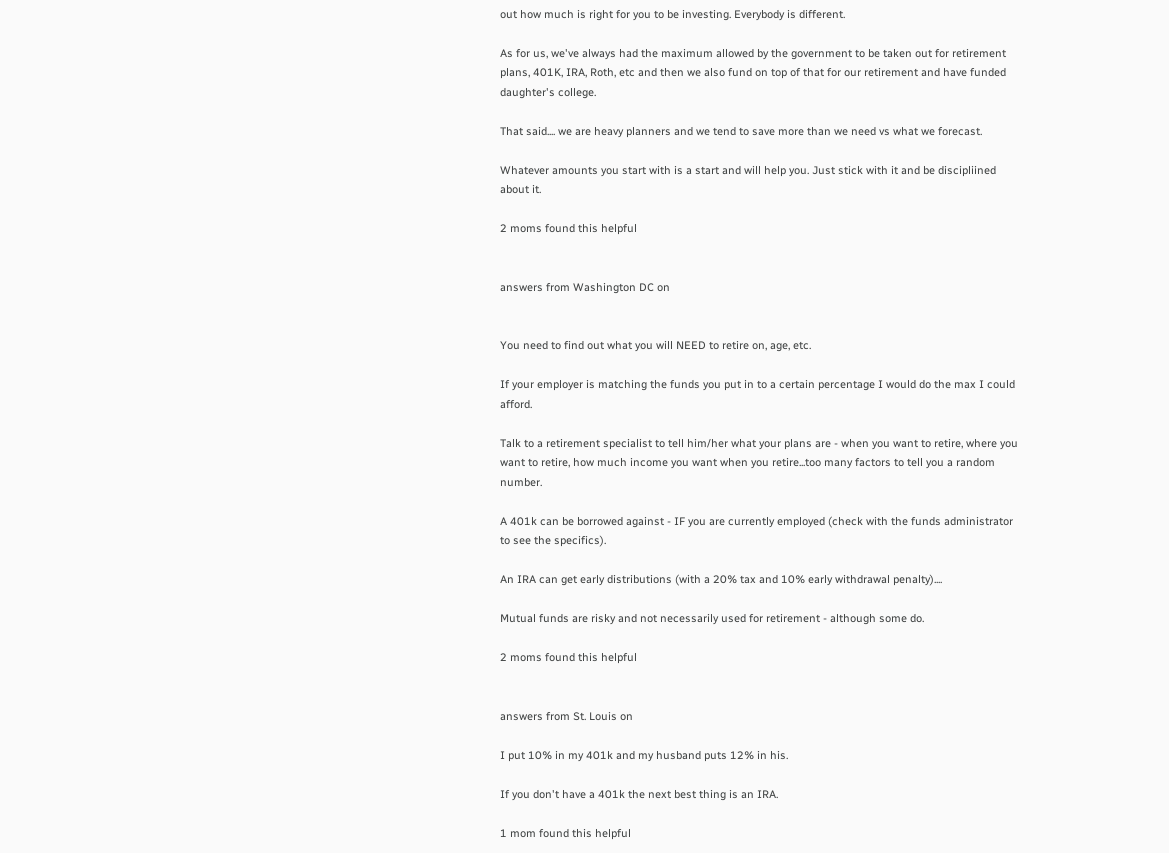out how much is right for you to be investing. Everybody is different.

As for us, we've always had the maximum allowed by the government to be taken out for retirement plans, 401K, IRA, Roth, etc and then we also fund on top of that for our retirement and have funded daughter's college.

That said.... we are heavy planners and we tend to save more than we need vs what we forecast.

Whatever amounts you start with is a start and will help you. Just stick with it and be discipliined about it.

2 moms found this helpful


answers from Washington DC on


You need to find out what you will NEED to retire on, age, etc.

If your employer is matching the funds you put in to a certain percentage I would do the max I could afford.

Talk to a retirement specialist to tell him/her what your plans are - when you want to retire, where you want to retire, how much income you want when you retire...too many factors to tell you a random number.

A 401k can be borrowed against - IF you are currently employed (check with the funds administrator to see the specifics).

An IRA can get early distributions (with a 20% tax and 10% early withdrawal penalty)....

Mutual funds are risky and not necessarily used for retirement - although some do.

2 moms found this helpful


answers from St. Louis on

I put 10% in my 401k and my husband puts 12% in his.

If you don't have a 401k the next best thing is an IRA.

1 mom found this helpful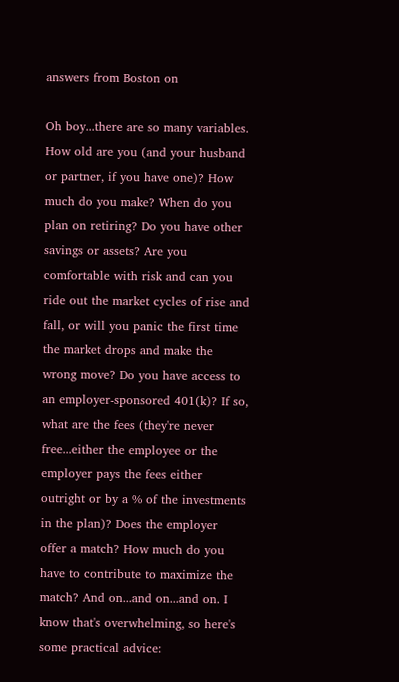answers from Boston on

Oh boy...there are so many variables. How old are you (and your husband or partner, if you have one)? How much do you make? When do you plan on retiring? Do you have other savings or assets? Are you comfortable with risk and can you ride out the market cycles of rise and fall, or will you panic the first time the market drops and make the wrong move? Do you have access to an employer-sponsored 401(k)? If so, what are the fees (they're never free...either the employee or the employer pays the fees either outright or by a % of the investments in the plan)? Does the employer offer a match? How much do you have to contribute to maximize the match? And on...and on...and on. I know that's overwhelming, so here's some practical advice: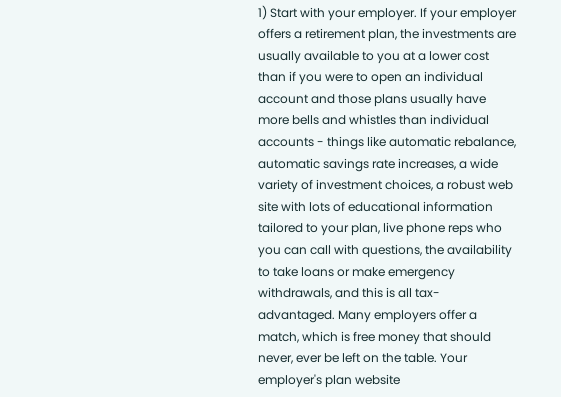1) Start with your employer. If your employer offers a retirement plan, the investments are usually available to you at a lower cost than if you were to open an individual account and those plans usually have more bells and whistles than individual accounts - things like automatic rebalance, automatic savings rate increases, a wide variety of investment choices, a robust web site with lots of educational information tailored to your plan, live phone reps who you can call with questions, the availability to take loans or make emergency withdrawals, and this is all tax-advantaged. Many employers offer a match, which is free money that should never, ever be left on the table. Your employer's plan website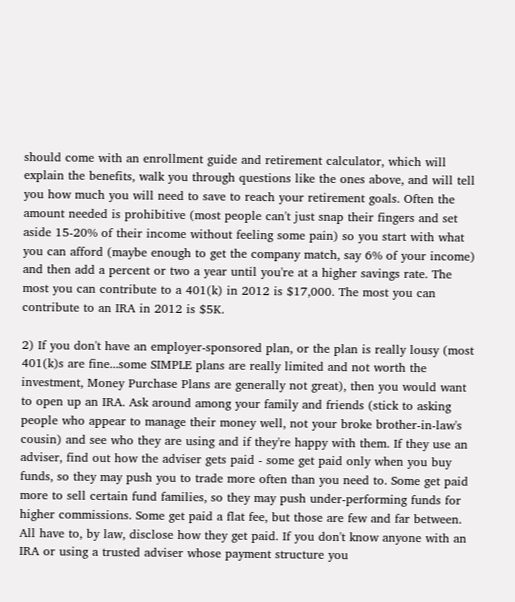should come with an enrollment guide and retirement calculator, which will explain the benefits, walk you through questions like the ones above, and will tell you how much you will need to save to reach your retirement goals. Often the amount needed is prohibitive (most people can't just snap their fingers and set aside 15-20% of their income without feeling some pain) so you start with what you can afford (maybe enough to get the company match, say 6% of your income) and then add a percent or two a year until you're at a higher savings rate. The most you can contribute to a 401(k) in 2012 is $17,000. The most you can contribute to an IRA in 2012 is $5K.

2) If you don't have an employer-sponsored plan, or the plan is really lousy (most 401(k)s are fine...some SIMPLE plans are really limited and not worth the investment, Money Purchase Plans are generally not great), then you would want to open up an IRA. Ask around among your family and friends (stick to asking people who appear to manage their money well, not your broke brother-in-law's cousin) and see who they are using and if they're happy with them. If they use an adviser, find out how the adviser gets paid - some get paid only when you buy funds, so they may push you to trade more often than you need to. Some get paid more to sell certain fund families, so they may push under-performing funds for higher commissions. Some get paid a flat fee, but those are few and far between. All have to, by law, disclose how they get paid. If you don't know anyone with an IRA or using a trusted adviser whose payment structure you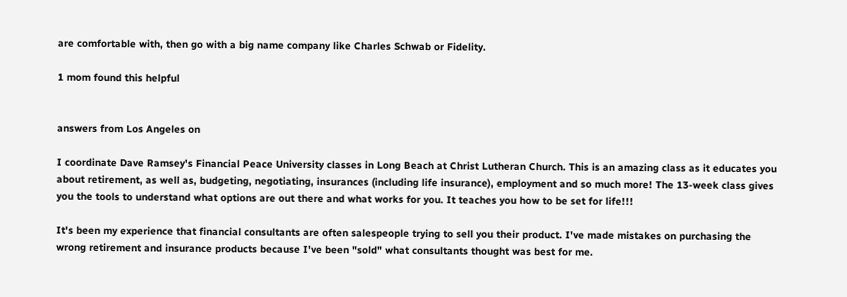are comfortable with, then go with a big name company like Charles Schwab or Fidelity.

1 mom found this helpful


answers from Los Angeles on

I coordinate Dave Ramsey's Financial Peace University classes in Long Beach at Christ Lutheran Church. This is an amazing class as it educates you about retirement, as well as, budgeting, negotiating, insurances (including life insurance), employment and so much more! The 13-week class gives you the tools to understand what options are out there and what works for you. It teaches you how to be set for life!!!

It's been my experience that financial consultants are often salespeople trying to sell you their product. I've made mistakes on purchasing the wrong retirement and insurance products because I've been "sold" what consultants thought was best for me.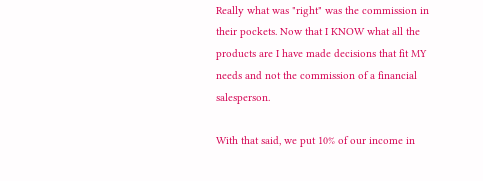Really what was "right" was the commission in their pockets. Now that I KNOW what all the products are I have made decisions that fit MY needs and not the commission of a financial salesperson.

With that said, we put 10% of our income in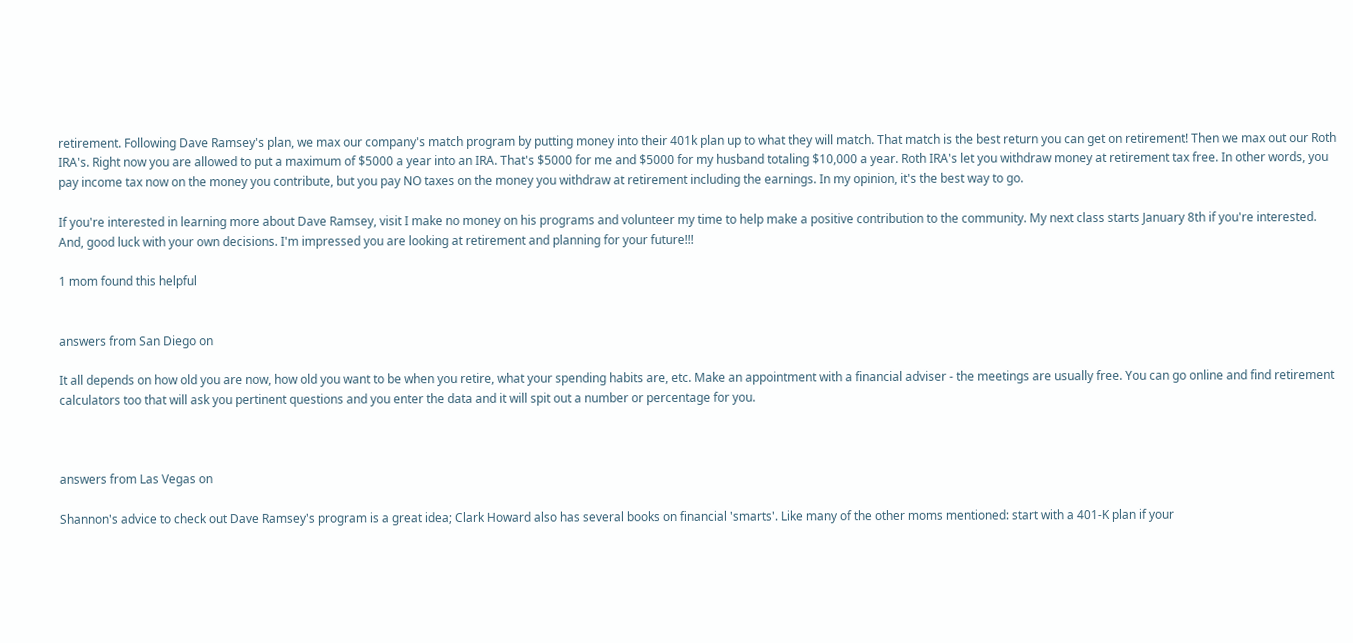retirement. Following Dave Ramsey's plan, we max our company's match program by putting money into their 401k plan up to what they will match. That match is the best return you can get on retirement! Then we max out our Roth IRA's. Right now you are allowed to put a maximum of $5000 a year into an IRA. That's $5000 for me and $5000 for my husband totaling $10,000 a year. Roth IRA's let you withdraw money at retirement tax free. In other words, you pay income tax now on the money you contribute, but you pay NO taxes on the money you withdraw at retirement including the earnings. In my opinion, it's the best way to go.

If you're interested in learning more about Dave Ramsey, visit I make no money on his programs and volunteer my time to help make a positive contribution to the community. My next class starts January 8th if you're interested. And, good luck with your own decisions. I'm impressed you are looking at retirement and planning for your future!!!

1 mom found this helpful


answers from San Diego on

It all depends on how old you are now, how old you want to be when you retire, what your spending habits are, etc. Make an appointment with a financial adviser - the meetings are usually free. You can go online and find retirement calculators too that will ask you pertinent questions and you enter the data and it will spit out a number or percentage for you.



answers from Las Vegas on

Shannon's advice to check out Dave Ramsey's program is a great idea; Clark Howard also has several books on financial 'smarts'. Like many of the other moms mentioned: start with a 401-K plan if your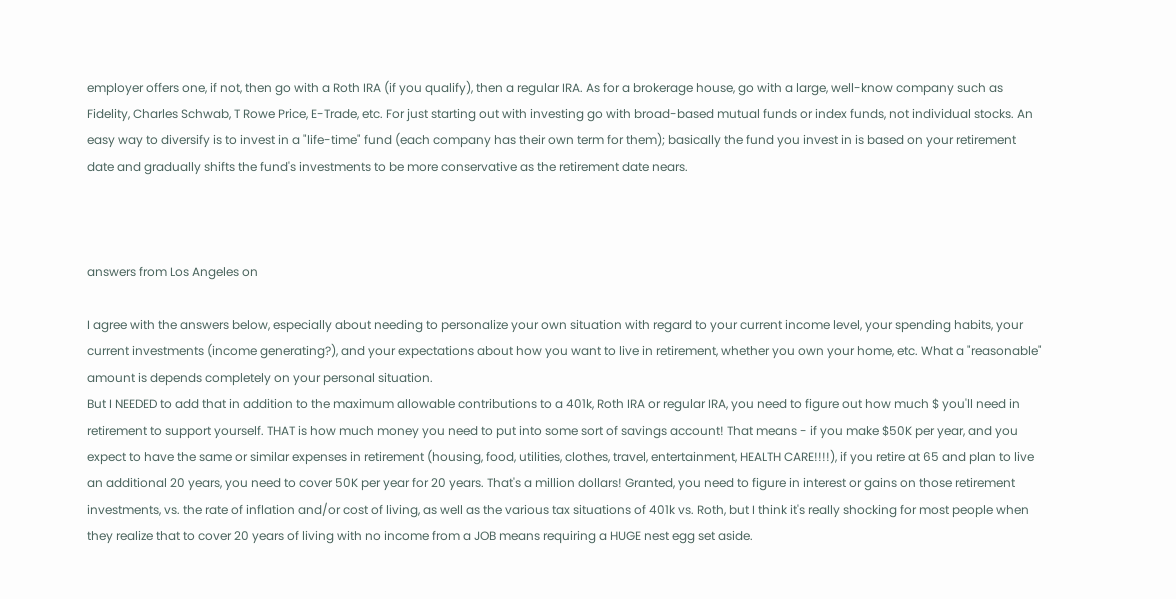employer offers one, if not, then go with a Roth IRA (if you qualify), then a regular IRA. As for a brokerage house, go with a large, well-know company such as Fidelity, Charles Schwab, T Rowe Price, E-Trade, etc. For just starting out with investing go with broad-based mutual funds or index funds, not individual stocks. An easy way to diversify is to invest in a "life-time" fund (each company has their own term for them); basically the fund you invest in is based on your retirement date and gradually shifts the fund's investments to be more conservative as the retirement date nears.



answers from Los Angeles on

I agree with the answers below, especially about needing to personalize your own situation with regard to your current income level, your spending habits, your current investments (income generating?), and your expectations about how you want to live in retirement, whether you own your home, etc. What a "reasonable" amount is depends completely on your personal situation.
But I NEEDED to add that in addition to the maximum allowable contributions to a 401k, Roth IRA or regular IRA, you need to figure out how much $ you'll need in retirement to support yourself. THAT is how much money you need to put into some sort of savings account! That means - if you make $50K per year, and you expect to have the same or similar expenses in retirement (housing, food, utilities, clothes, travel, entertainment, HEALTH CARE!!!!), if you retire at 65 and plan to live an additional 20 years, you need to cover 50K per year for 20 years. That's a million dollars! Granted, you need to figure in interest or gains on those retirement investments, vs. the rate of inflation and/or cost of living, as well as the various tax situations of 401k vs. Roth, but I think it's really shocking for most people when they realize that to cover 20 years of living with no income from a JOB means requiring a HUGE nest egg set aside.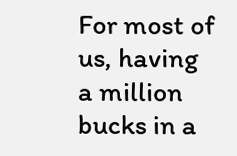For most of us, having a million bucks in a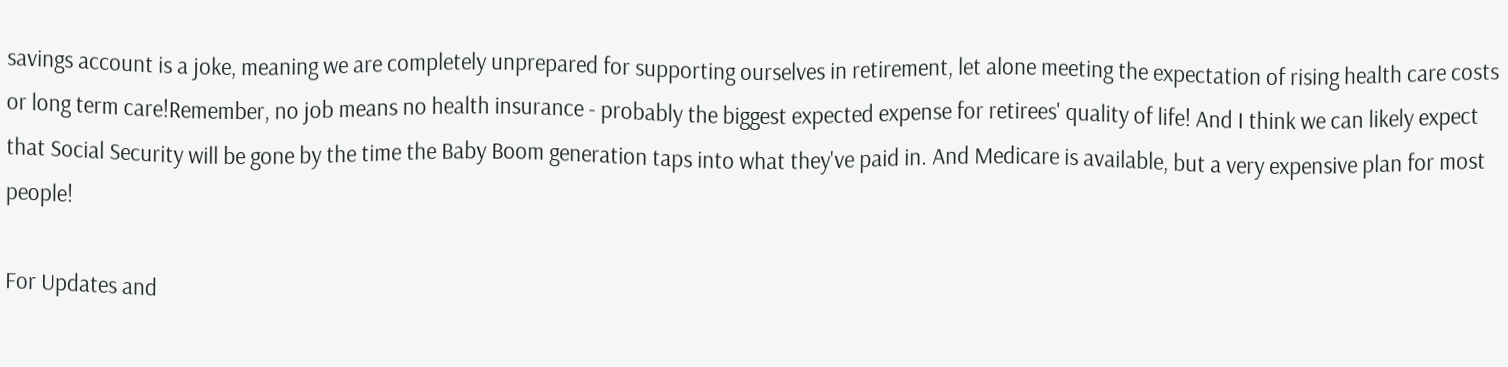savings account is a joke, meaning we are completely unprepared for supporting ourselves in retirement, let alone meeting the expectation of rising health care costs or long term care!Remember, no job means no health insurance - probably the biggest expected expense for retirees' quality of life! And I think we can likely expect that Social Security will be gone by the time the Baby Boom generation taps into what they've paid in. And Medicare is available, but a very expensive plan for most people!

For Updates and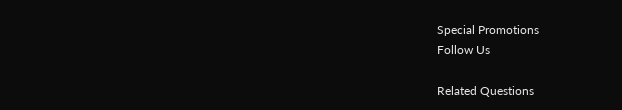Special Promotions
Follow Us

Related Questions